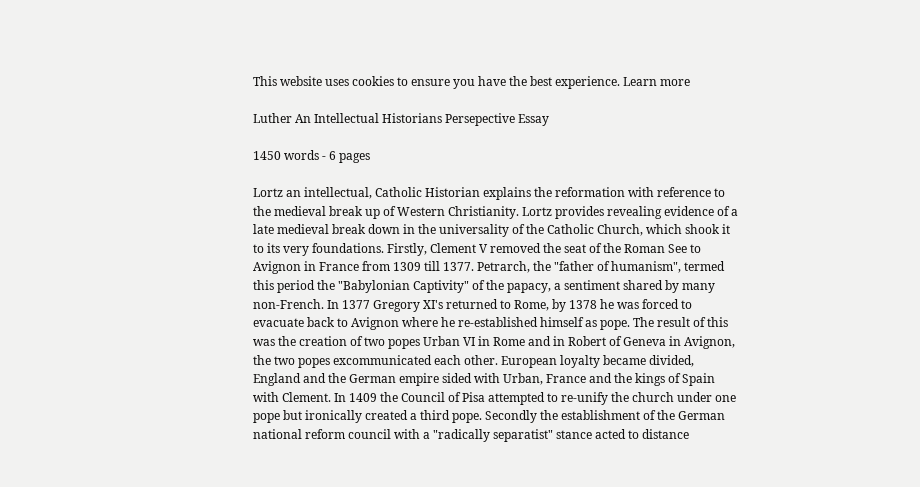This website uses cookies to ensure you have the best experience. Learn more

Luther An Intellectual Historians Persepective Essay

1450 words - 6 pages

Lortz an intellectual, Catholic Historian explains the reformation with reference to the medieval break up of Western Christianity. Lortz provides revealing evidence of a late medieval break down in the universality of the Catholic Church, which shook it to its very foundations. Firstly, Clement V removed the seat of the Roman See to Avignon in France from 1309 till 1377. Petrarch, the "father of humanism", termed this period the "Babylonian Captivity" of the papacy, a sentiment shared by many non-French. In 1377 Gregory XI's returned to Rome, by 1378 he was forced to evacuate back to Avignon where he re-established himself as pope. The result of this was the creation of two popes Urban VI in Rome and in Robert of Geneva in Avignon, the two popes excommunicated each other. European loyalty became divided, England and the German empire sided with Urban, France and the kings of Spain with Clement. In 1409 the Council of Pisa attempted to re-unify the church under one pope but ironically created a third pope. Secondly the establishment of the German national reform council with a "radically separatist" stance acted to distance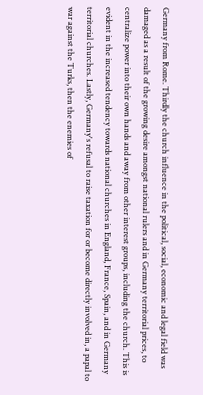Germany from Rome. Thirdly the church influence in the political, social, economic and legal field was damaged as a result of the growing desire amongst national rulers and in Germany territorial prices, to centralize power into their own hands and away from other interest groups, including the church. This is evident in the increased tendency towards national churches in England, France, Spain, and in Germany territorial churches. Lastly, Germany's refusal to raise taxation for or become directly involved in, a papal to war against the Turks, then the enemies of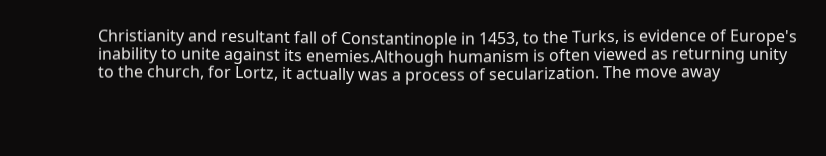Christianity and resultant fall of Constantinople in 1453, to the Turks, is evidence of Europe's inability to unite against its enemies.Although humanism is often viewed as returning unity to the church, for Lortz, it actually was a process of secularization. The move away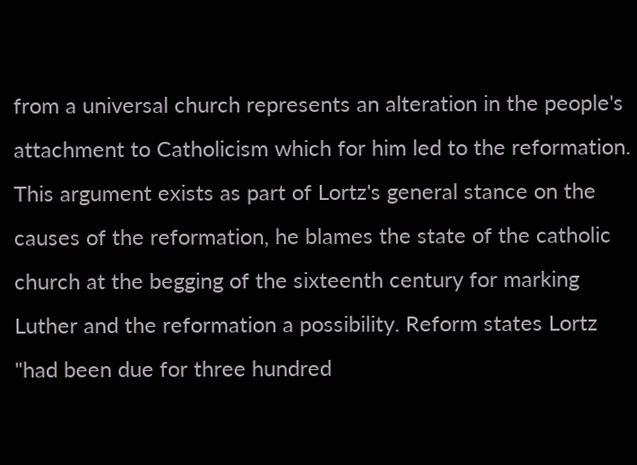from a universal church represents an alteration in the people's attachment to Catholicism which for him led to the reformation. This argument exists as part of Lortz's general stance on the causes of the reformation, he blames the state of the catholic church at the begging of the sixteenth century for marking Luther and the reformation a possibility. Reform states Lortz "had been due for three hundred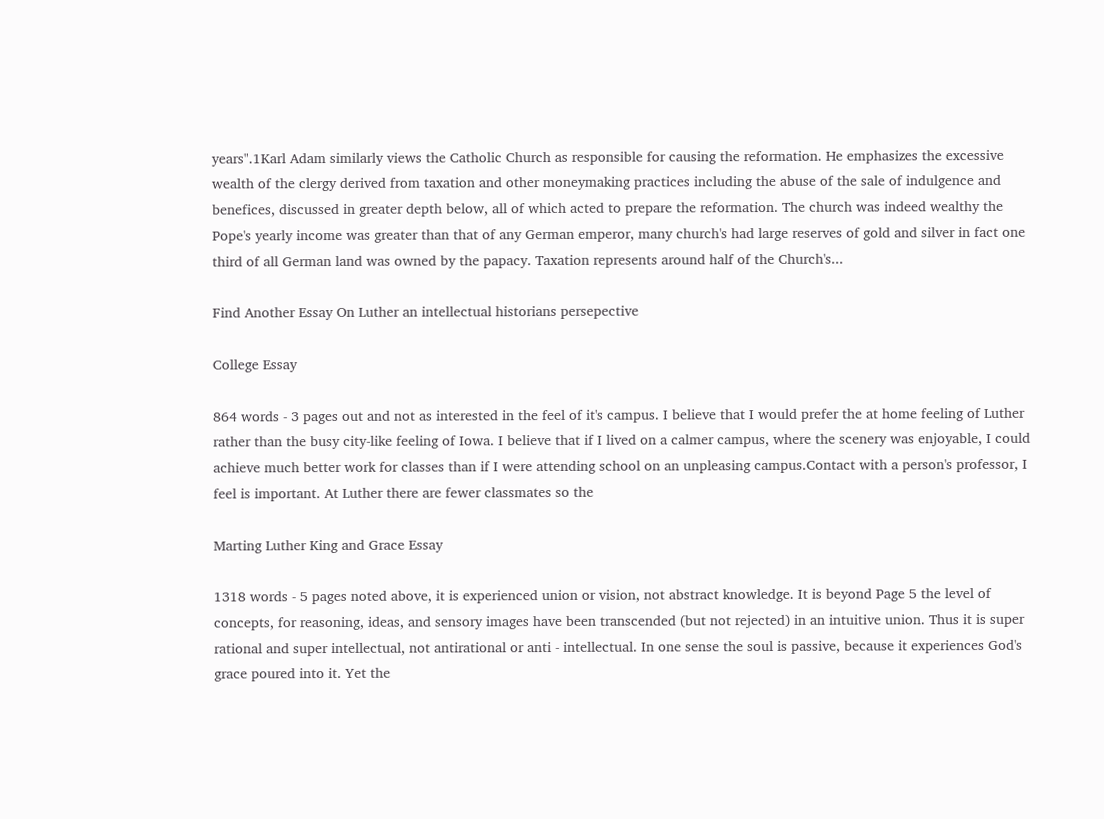years".1Karl Adam similarly views the Catholic Church as responsible for causing the reformation. He emphasizes the excessive wealth of the clergy derived from taxation and other moneymaking practices including the abuse of the sale of indulgence and benefices, discussed in greater depth below, all of which acted to prepare the reformation. The church was indeed wealthy the Pope's yearly income was greater than that of any German emperor, many church's had large reserves of gold and silver in fact one third of all German land was owned by the papacy. Taxation represents around half of the Church's...

Find Another Essay On Luther an intellectual historians persepective

College Essay

864 words - 3 pages out and not as interested in the feel of it's campus. I believe that I would prefer the at home feeling of Luther rather than the busy city-like feeling of Iowa. I believe that if I lived on a calmer campus, where the scenery was enjoyable, I could achieve much better work for classes than if I were attending school on an unpleasing campus.Contact with a person's professor, I feel is important. At Luther there are fewer classmates so the

Marting Luther King and Grace Essay

1318 words - 5 pages noted above, it is experienced union or vision, not abstract knowledge. It is beyond Page 5 the level of concepts, for reasoning, ideas, and sensory images have been transcended (but not rejected) in an intuitive union. Thus it is super rational and super intellectual, not antirational or anti - intellectual. In one sense the soul is passive, because it experiences God's grace poured into it. Yet the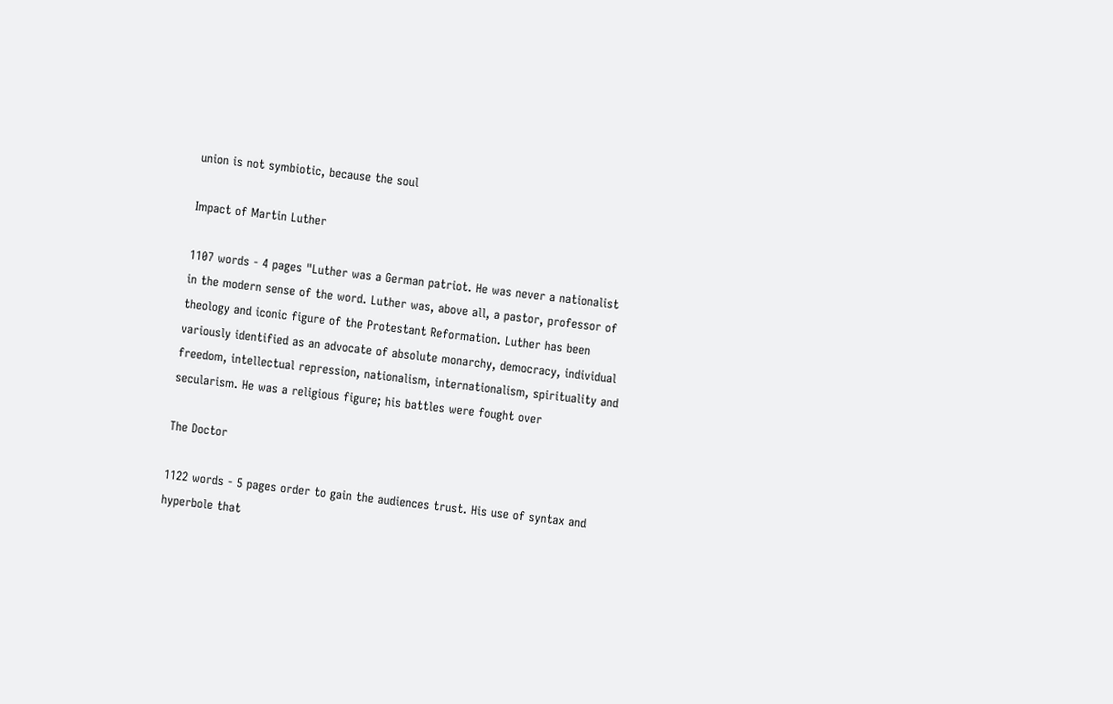union is not symbiotic, because the soul

Impact of Martin Luther

1107 words - 4 pages "Luther was a German patriot. He was never a nationalist in the modern sense of the word. Luther was, above all, a pastor, professor of theology and iconic figure of the Protestant Reformation. Luther has been variously identified as an advocate of absolute monarchy, democracy, individual freedom, intellectual repression, nationalism, internationalism, spirituality and secularism. He was a religious figure; his battles were fought over

The Doctor

1122 words - 5 pages order to gain the audiences trust. His use of syntax and hyperbole that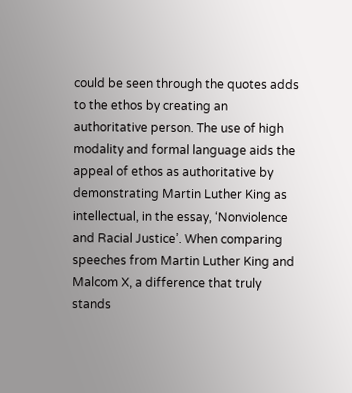could be seen through the quotes adds to the ethos by creating an authoritative person. The use of high modality and formal language aids the appeal of ethos as authoritative by demonstrating Martin Luther King as intellectual, in the essay, ‘Nonviolence and Racial Justice’. When comparing speeches from Martin Luther King and Malcom X, a difference that truly stands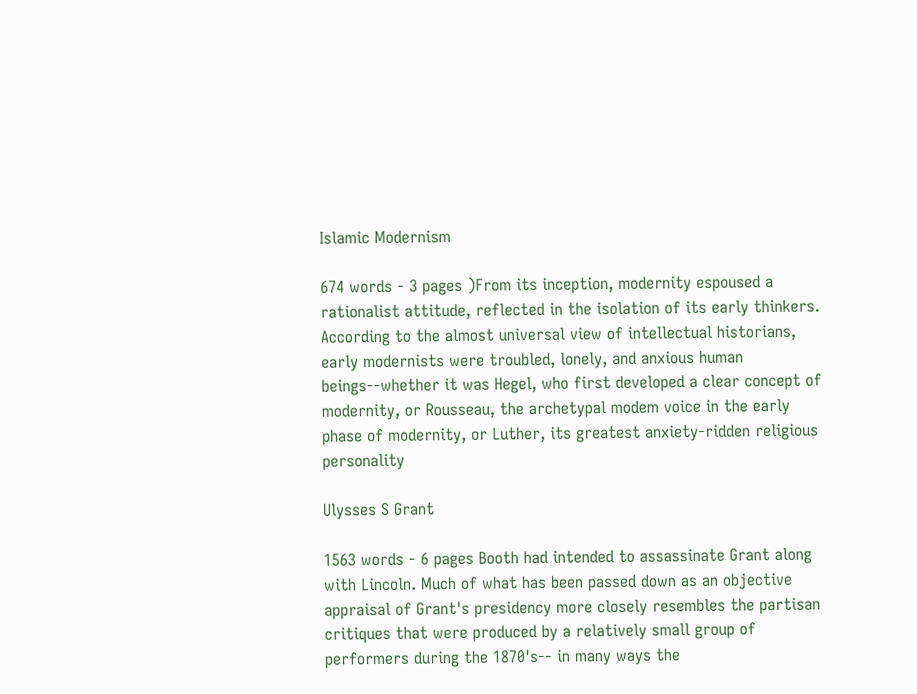Islamic Modernism

674 words - 3 pages )From its inception, modernity espoused a rationalist attitude, reflected in the isolation of its early thinkers. According to the almost universal view of intellectual historians, early modernists were troubled, lonely, and anxious human beings--whether it was Hegel, who first developed a clear concept of modernity, or Rousseau, the archetypal modem voice in the early phase of modernity, or Luther, its greatest anxiety-ridden religious personality

Ulysses S Grant

1563 words - 6 pages Booth had intended to assassinate Grant along with Lincoln. Much of what has been passed down as an objective appraisal of Grant's presidency more closely resembles the partisan critiques that were produced by a relatively small group of performers during the 1870's-- in many ways the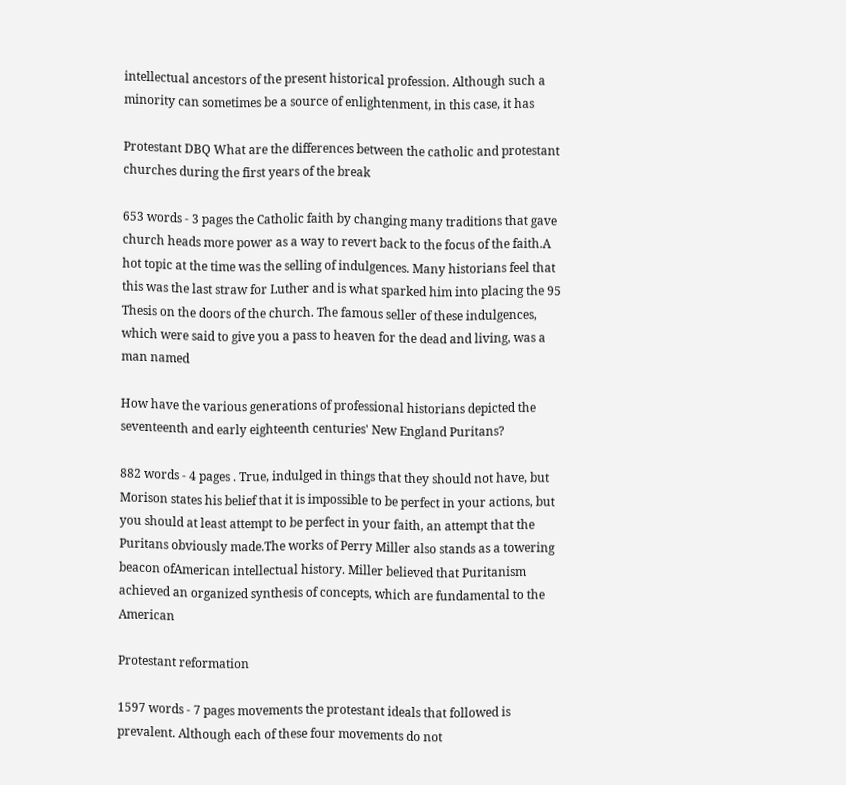intellectual ancestors of the present historical profession. Although such a minority can sometimes be a source of enlightenment, in this case, it has

Protestant DBQ What are the differences between the catholic and protestant churches during the first years of the break

653 words - 3 pages the Catholic faith by changing many traditions that gave church heads more power as a way to revert back to the focus of the faith.A hot topic at the time was the selling of indulgences. Many historians feel that this was the last straw for Luther and is what sparked him into placing the 95 Thesis on the doors of the church. The famous seller of these indulgences, which were said to give you a pass to heaven for the dead and living, was a man named

How have the various generations of professional historians depicted the seventeenth and early eighteenth centuries' New England Puritans?

882 words - 4 pages . True, indulged in things that they should not have, but Morison states his belief that it is impossible to be perfect in your actions, but you should at least attempt to be perfect in your faith, an attempt that the Puritans obviously made.The works of Perry Miller also stands as a towering beacon ofAmerican intellectual history. Miller believed that Puritanism achieved an organized synthesis of concepts, which are fundamental to the American

Protestant reformation

1597 words - 7 pages movements the protestant ideals that followed is prevalent. Although each of these four movements do not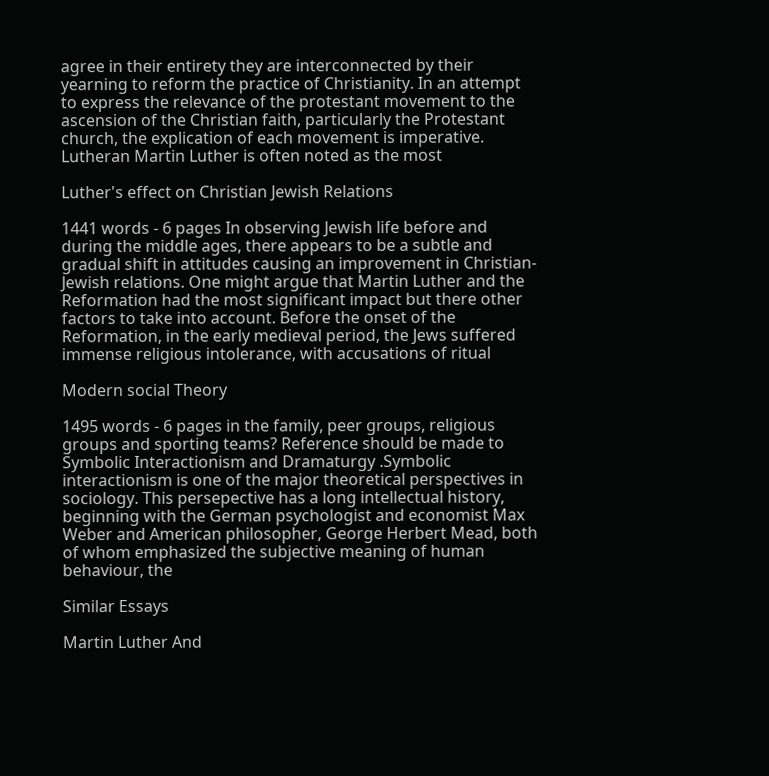agree in their entirety they are interconnected by their yearning to reform the practice of Christianity. In an attempt to express the relevance of the protestant movement to the ascension of the Christian faith, particularly the Protestant church, the explication of each movement is imperative. Lutheran Martin Luther is often noted as the most

Luther's effect on Christian Jewish Relations

1441 words - 6 pages In observing Jewish life before and during the middle ages, there appears to be a subtle and gradual shift in attitudes causing an improvement in Christian-Jewish relations. One might argue that Martin Luther and the Reformation had the most significant impact but there other factors to take into account. Before the onset of the Reformation, in the early medieval period, the Jews suffered immense religious intolerance, with accusations of ritual

Modern social Theory

1495 words - 6 pages in the family, peer groups, religious groups and sporting teams? Reference should be made to Symbolic Interactionism and Dramaturgy .Symbolic interactionism is one of the major theoretical perspectives in sociology. This persepective has a long intellectual history, beginning with the German psychologist and economist Max Weber and American philosopher, George Herbert Mead, both of whom emphasized the subjective meaning of human behaviour, the

Similar Essays

Martin Luther And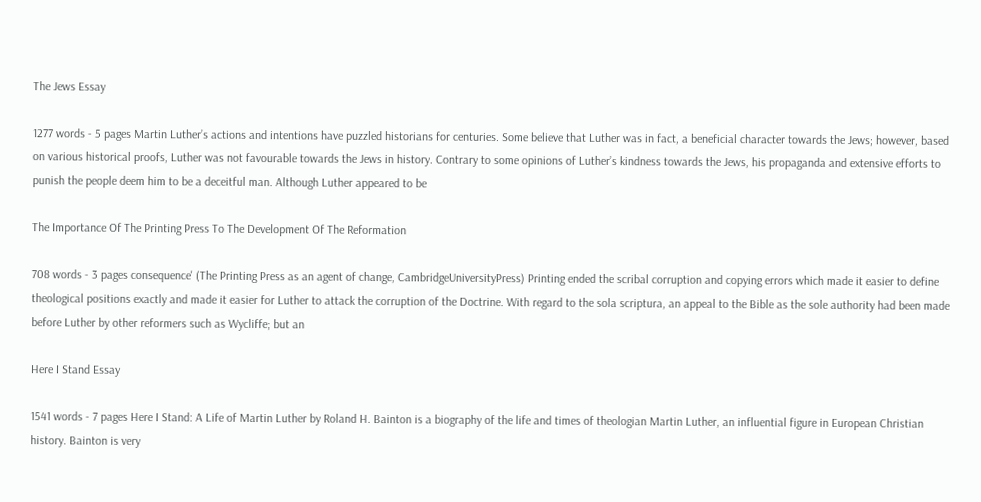The Jews Essay

1277 words - 5 pages Martin Luther’s actions and intentions have puzzled historians for centuries. Some believe that Luther was in fact, a beneficial character towards the Jews; however, based on various historical proofs, Luther was not favourable towards the Jews in history. Contrary to some opinions of Luther’s kindness towards the Jews, his propaganda and extensive efforts to punish the people deem him to be a deceitful man. Although Luther appeared to be

The Importance Of The Printing Press To The Development Of The Reformation

708 words - 3 pages consequence' (The Printing Press as an agent of change, CambridgeUniversityPress) Printing ended the scribal corruption and copying errors which made it easier to define theological positions exactly and made it easier for Luther to attack the corruption of the Doctrine. With regard to the sola scriptura, an appeal to the Bible as the sole authority had been made before Luther by other reformers such as Wycliffe; but an

Here I Stand Essay

1541 words - 7 pages Here I Stand: A Life of Martin Luther by Roland H. Bainton is a biography of the life and times of theologian Martin Luther, an influential figure in European Christian history. Bainton is very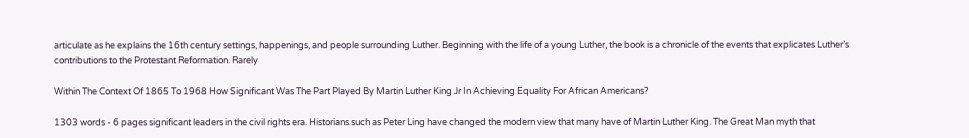articulate as he explains the 16th century settings, happenings, and people surrounding Luther. Beginning with the life of a young Luther, the book is a chronicle of the events that explicates Luther’s contributions to the Protestant Reformation. Rarely

Within The Context Of 1865 To 1968 How Significant Was The Part Played By Martin Luther King Jr In Achieving Equality For African Americans?

1303 words - 6 pages significant leaders in the civil rights era. Historians such as Peter Ling have changed the modern view that many have of Martin Luther King. The Great Man myth that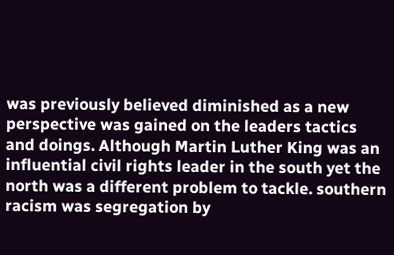was previously believed diminished as a new perspective was gained on the leaders tactics and doings. Although Martin Luther King was an influential civil rights leader in the south yet the north was a different problem to tackle. southern racism was segregation by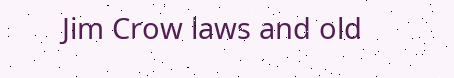Jim Crow laws and old